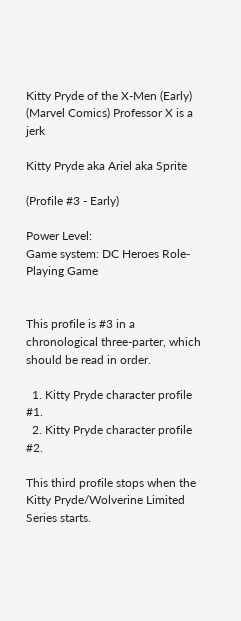Kitty Pryde of the X-Men (Early) (Marvel Comics) Professor X is a jerk

Kitty Pryde aka Ariel aka Sprite

(Profile #3 - Early)

Power Level:
Game system: DC Heroes Role-Playing Game


This profile is #3 in a chronological three-parter, which should be read in order.

  1. Kitty Pryde character profile #1.
  2. Kitty Pryde character profile #2.

This third profile stops when the Kitty Pryde/Wolverine Limited Series starts.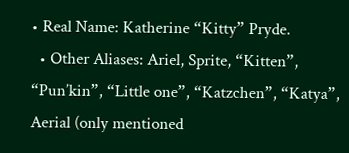• Real Name: Katherine “Kitty” Pryde.
  • Other Aliases: Ariel, Sprite, “Kitten”, “Pun’kin”, “Little one”, “Katzchen”, “Katya”, Aerial (only mentioned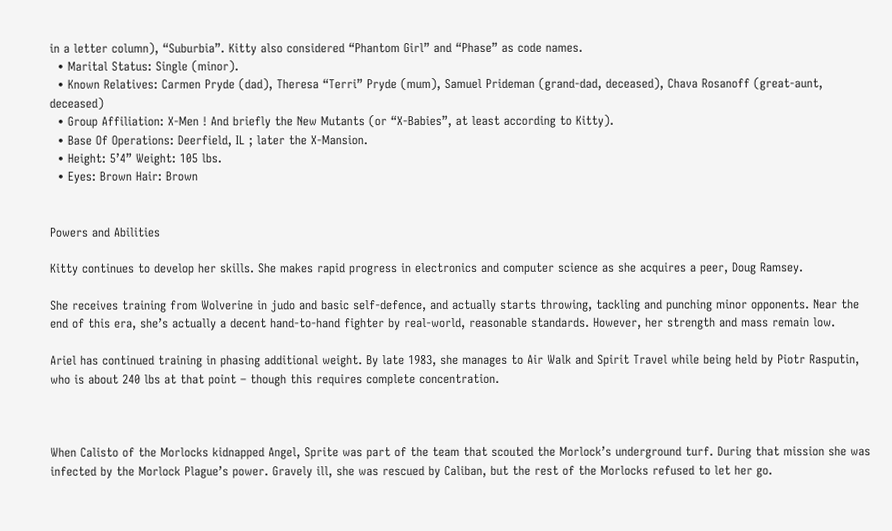in a letter column), “Suburbia”. Kitty also considered “Phantom Girl” and “Phase” as code names.
  • Marital Status: Single (minor).
  • Known Relatives: Carmen Pryde (dad), Theresa “Terri” Pryde (mum), Samuel Prideman (grand-dad, deceased), Chava Rosanoff (great-aunt, deceased)
  • Group Affiliation: X-Men ! And briefly the New Mutants (or “X-Babies”, at least according to Kitty).
  • Base Of Operations: Deerfield, IL ; later the X-Mansion.
  • Height: 5’4” Weight: 105 lbs.
  • Eyes: Brown Hair: Brown


Powers and Abilities

Kitty continues to develop her skills. She makes rapid progress in electronics and computer science as she acquires a peer, Doug Ramsey.

She receives training from Wolverine in judo and basic self-defence, and actually starts throwing, tackling and punching minor opponents. Near the end of this era, she’s actually a decent hand-to-hand fighter by real-world, reasonable standards. However, her strength and mass remain low.

Ariel has continued training in phasing additional weight. By late 1983, she manages to Air Walk and Spirit Travel while being held by Piotr Rasputin, who is about 240 lbs at that point – though this requires complete concentration.



When Calisto of the Morlocks kidnapped Angel, Sprite was part of the team that scouted the Morlock’s underground turf. During that mission she was infected by the Morlock Plague’s power. Gravely ill, she was rescued by Caliban, but the rest of the Morlocks refused to let her go.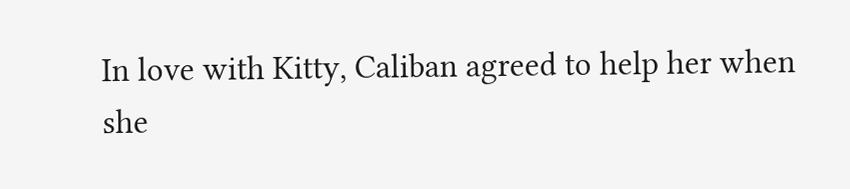In love with Kitty, Caliban agreed to help her when she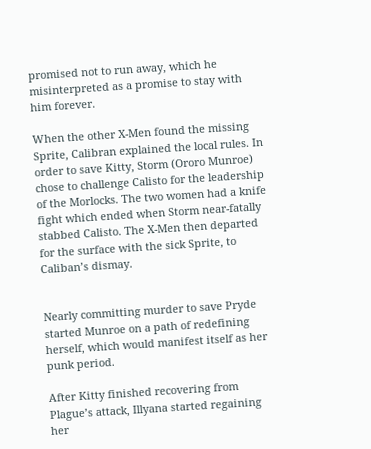promised not to run away, which he misinterpreted as a promise to stay with him forever.

When the other X-Men found the missing Sprite, Calibran explained the local rules. In order to save Kitty, Storm (Ororo Munroe) chose to challenge Calisto for the leadership of the Morlocks. The two women had a knife fight which ended when Storm near-fatally stabbed Calisto. The X-Men then departed for the surface with the sick Sprite, to Caliban’s dismay.


Nearly committing murder to save Pryde started Munroe on a path of redefining herself, which would manifest itself as her punk period.

After Kitty finished recovering from Plague’s attack, Illyana started regaining her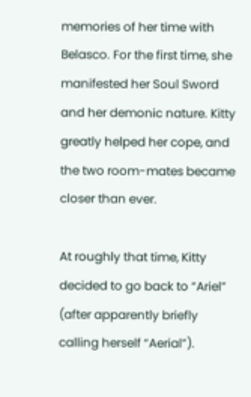memories of her time with Belasco. For the first time, she manifested her Soul Sword and her demonic nature. Kitty greatly helped her cope, and the two room-mates became closer than ever.

At roughly that time, Kitty decided to go back to “Ariel” (after apparently briefly calling herself “Aerial”).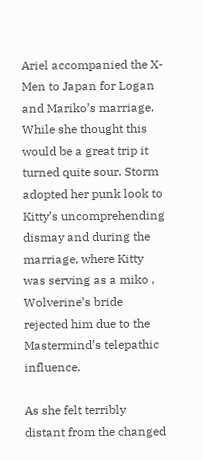Ariel accompanied the X-Men to Japan for Logan and Mariko’s marriage. While she thought this would be a great trip it turned quite sour. Storm adopted her punk look to Kitty’s uncomprehending dismay and during the marriage, where Kitty was serving as a miko , Wolverine’s bride rejected him due to the Mastermind’s telepathic influence.

As she felt terribly distant from the changed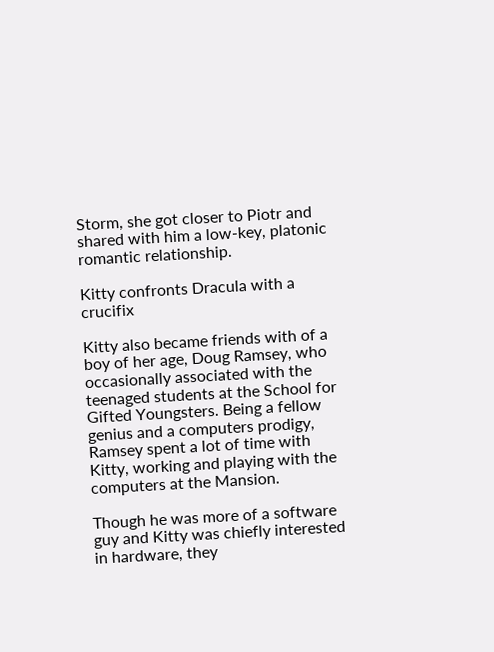Storm, she got closer to Piotr and shared with him a low-key, platonic romantic relationship.

Kitty confronts Dracula with a crucifix

Kitty also became friends with of a boy of her age, Doug Ramsey, who occasionally associated with the teenaged students at the School for Gifted Youngsters. Being a fellow genius and a computers prodigy, Ramsey spent a lot of time with Kitty, working and playing with the computers at the Mansion.

Though he was more of a software guy and Kitty was chiefly interested in hardware, they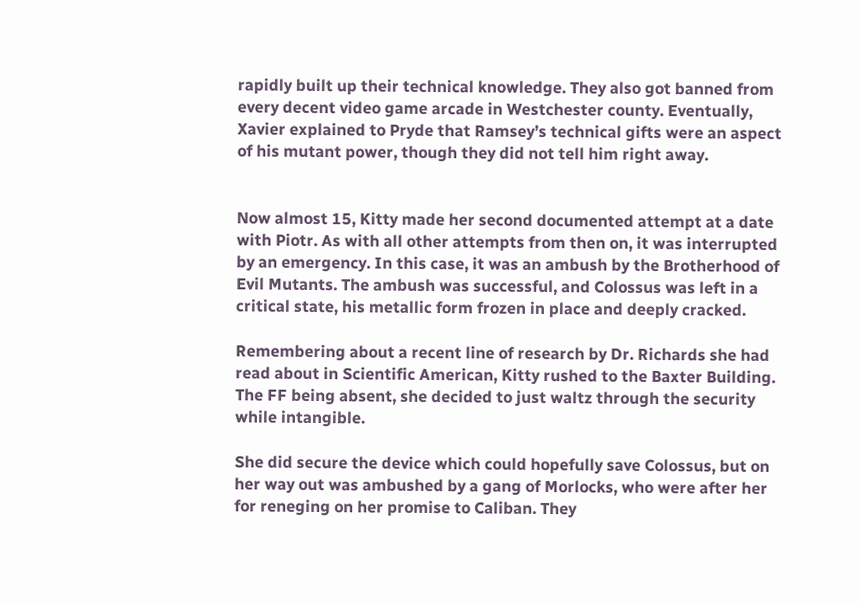rapidly built up their technical knowledge. They also got banned from every decent video game arcade in Westchester county. Eventually, Xavier explained to Pryde that Ramsey’s technical gifts were an aspect of his mutant power, though they did not tell him right away.


Now almost 15, Kitty made her second documented attempt at a date with Piotr. As with all other attempts from then on, it was interrupted by an emergency. In this case, it was an ambush by the Brotherhood of Evil Mutants. The ambush was successful, and Colossus was left in a critical state, his metallic form frozen in place and deeply cracked.

Remembering about a recent line of research by Dr. Richards she had read about in Scientific American, Kitty rushed to the Baxter Building. The FF being absent, she decided to just waltz through the security while intangible.

She did secure the device which could hopefully save Colossus, but on her way out was ambushed by a gang of Morlocks, who were after her for reneging on her promise to Caliban. They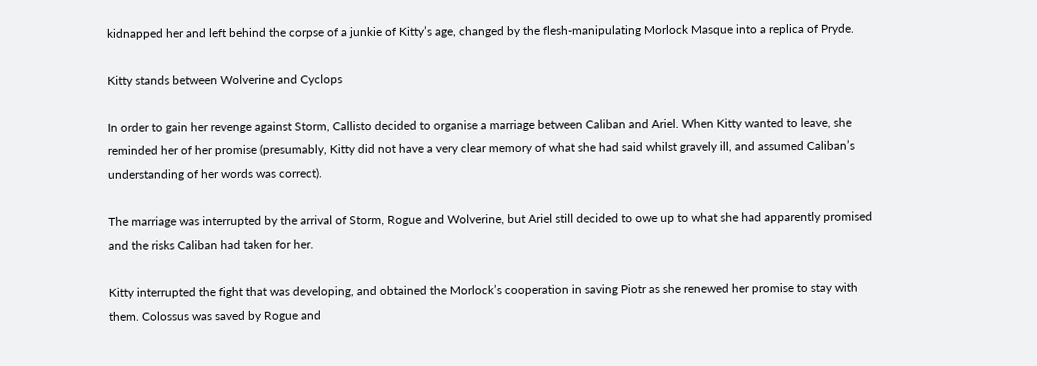kidnapped her and left behind the corpse of a junkie of Kitty’s age, changed by the flesh-manipulating Morlock Masque into a replica of Pryde.

Kitty stands between Wolverine and Cyclops

In order to gain her revenge against Storm, Callisto decided to organise a marriage between Caliban and Ariel. When Kitty wanted to leave, she reminded her of her promise (presumably, Kitty did not have a very clear memory of what she had said whilst gravely ill, and assumed Caliban’s understanding of her words was correct).

The marriage was interrupted by the arrival of Storm, Rogue and Wolverine, but Ariel still decided to owe up to what she had apparently promised and the risks Caliban had taken for her.

Kitty interrupted the fight that was developing, and obtained the Morlock’s cooperation in saving Piotr as she renewed her promise to stay with them. Colossus was saved by Rogue and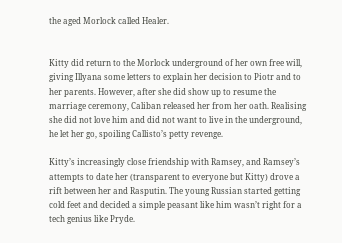the aged Morlock called Healer.


Kitty did return to the Morlock underground of her own free will, giving Illyana some letters to explain her decision to Piotr and to her parents. However, after she did show up to resume the marriage ceremony, Caliban released her from her oath. Realising she did not love him and did not want to live in the underground, he let her go, spoiling Callisto’s petty revenge.

Kitty’s increasingly close friendship with Ramsey, and Ramsey’s attempts to date her (transparent to everyone but Kitty) drove a rift between her and Rasputin. The young Russian started getting cold feet and decided a simple peasant like him wasn’t right for a tech genius like Pryde.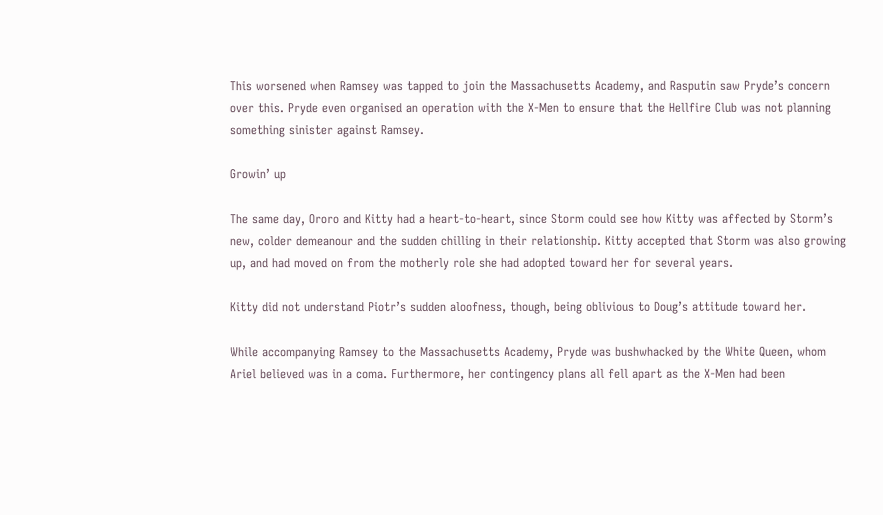This worsened when Ramsey was tapped to join the Massachusetts Academy, and Rasputin saw Pryde’s concern over this. Pryde even organised an operation with the X-Men to ensure that the Hellfire Club was not planning something sinister against Ramsey.

Growin’ up

The same day, Ororo and Kitty had a heart-to-heart, since Storm could see how Kitty was affected by Storm’s new, colder demeanour and the sudden chilling in their relationship. Kitty accepted that Storm was also growing up, and had moved on from the motherly role she had adopted toward her for several years.

Kitty did not understand Piotr’s sudden aloofness, though, being oblivious to Doug’s attitude toward her.

While accompanying Ramsey to the Massachusetts Academy, Pryde was bushwhacked by the White Queen, whom Ariel believed was in a coma. Furthermore, her contingency plans all fell apart as the X-Men had been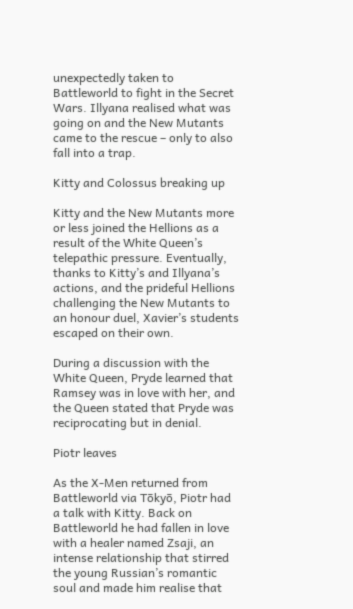unexpectedly taken to Battleworld to fight in the Secret Wars. Illyana realised what was going on and the New Mutants came to the rescue – only to also fall into a trap.

Kitty and Colossus breaking up

Kitty and the New Mutants more or less joined the Hellions as a result of the White Queen’s telepathic pressure. Eventually, thanks to Kitty’s and Illyana’s actions, and the prideful Hellions challenging the New Mutants to an honour duel, Xavier’s students escaped on their own.

During a discussion with the White Queen, Pryde learned that Ramsey was in love with her, and the Queen stated that Pryde was reciprocating but in denial.

Piotr leaves

As the X-Men returned from Battleworld via Tōkyō, Piotr had a talk with Kitty. Back on Battleworld he had fallen in love with a healer named Zsaji, an intense relationship that stirred the young Russian’s romantic soul and made him realise that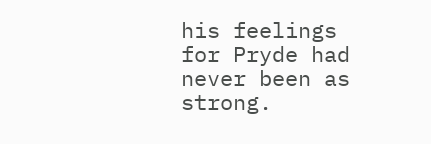his feelings for Pryde had never been as strong.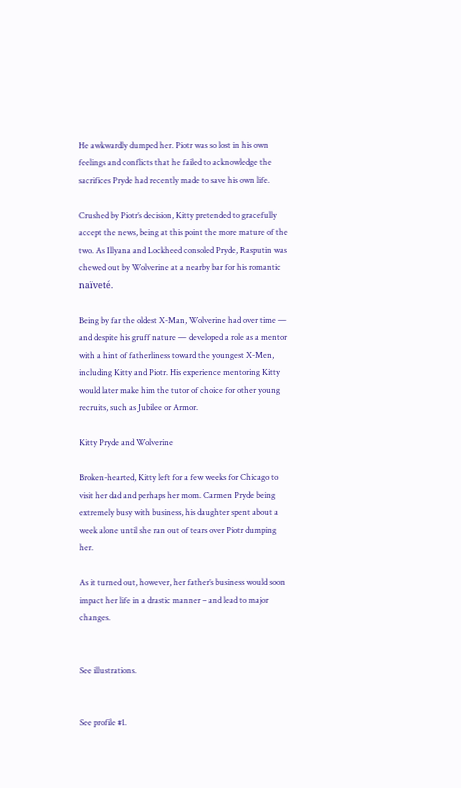He awkwardly dumped her. Piotr was so lost in his own feelings and conflicts that he failed to acknowledge the sacrifices Pryde had recently made to save his own life.

Crushed by Piotr’s decision, Kitty pretended to gracefully accept the news, being at this point the more mature of the two. As Illyana and Lockheed consoled Pryde, Rasputin was chewed out by Wolverine at a nearby bar for his romantic naïveté.

Being by far the oldest X-Man, Wolverine had over time — and despite his gruff nature — developed a role as a mentor with a hint of fatherliness toward the youngest X-Men, including Kitty and Piotr. His experience mentoring Kitty would later make him the tutor of choice for other young recruits, such as Jubilee or Armor.

Kitty Pryde and Wolverine

Broken-hearted, Kitty left for a few weeks for Chicago to visit her dad and perhaps her mom. Carmen Pryde being extremely busy with business, his daughter spent about a week alone until she ran out of tears over Piotr dumping her.

As it turned out, however, her father’s business would soon impact her life in a drastic manner – and lead to major changes.


See illustrations.


See profile #1.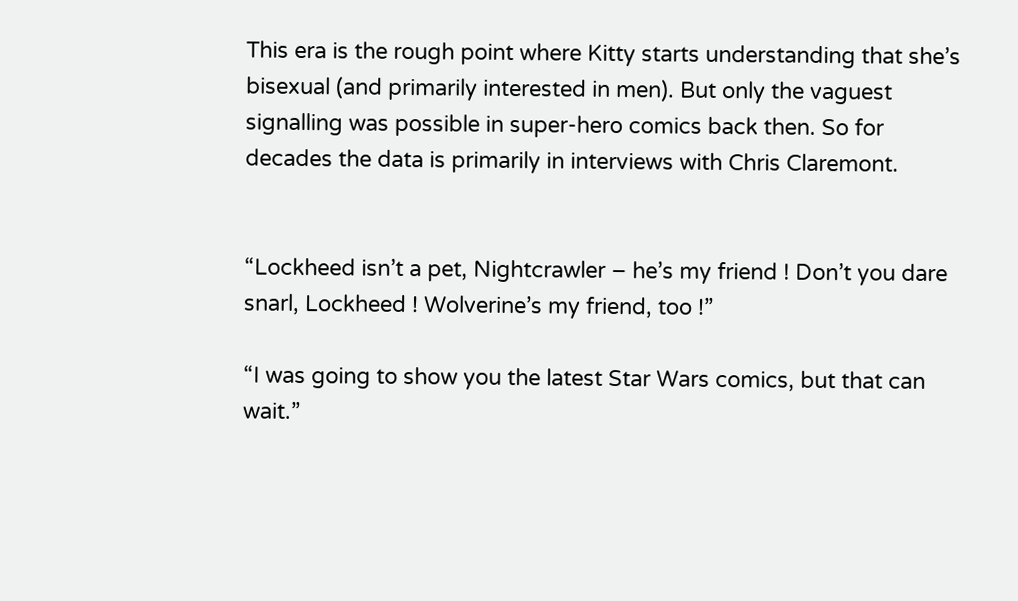This era is the rough point where Kitty starts understanding that she’s bisexual (and primarily interested in men). But only the vaguest signalling was possible in super-hero comics back then. So for decades the data is primarily in interviews with Chris Claremont.


“Lockheed isn’t a pet, Nightcrawler – he’s my friend ! Don’t you dare snarl, Lockheed ! Wolverine’s my friend, too !”

“I was going to show you the latest Star Wars comics, but that can wait.”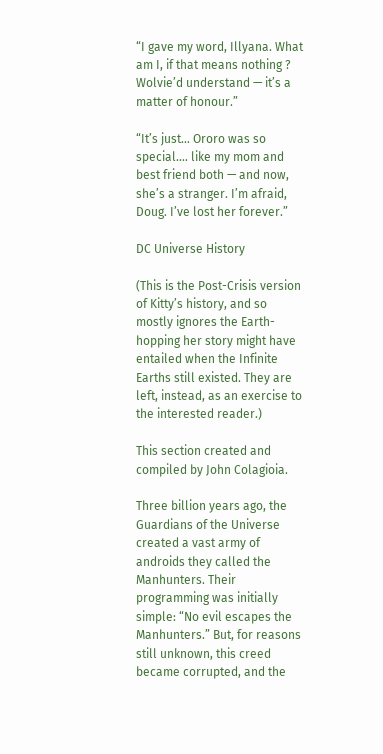“I gave my word, Illyana. What am I, if that means nothing ? Wolvie’d understand — it’s a matter of honour.”

“It’s just… Ororo was so special…. like my mom and best friend both — and now, she’s a stranger. I’m afraid, Doug. I’ve lost her forever.”

DC Universe History

(This is the Post-Crisis version of Kitty’s history, and so mostly ignores the Earth-hopping her story might have entailed when the Infinite Earths still existed. They are left, instead, as an exercise to the interested reader.)

This section created and compiled by John Colagioia.

Three billion years ago, the Guardians of the Universe created a vast army of androids they called the Manhunters. Their programming was initially simple: “No evil escapes the Manhunters.” But, for reasons still unknown, this creed became corrupted, and the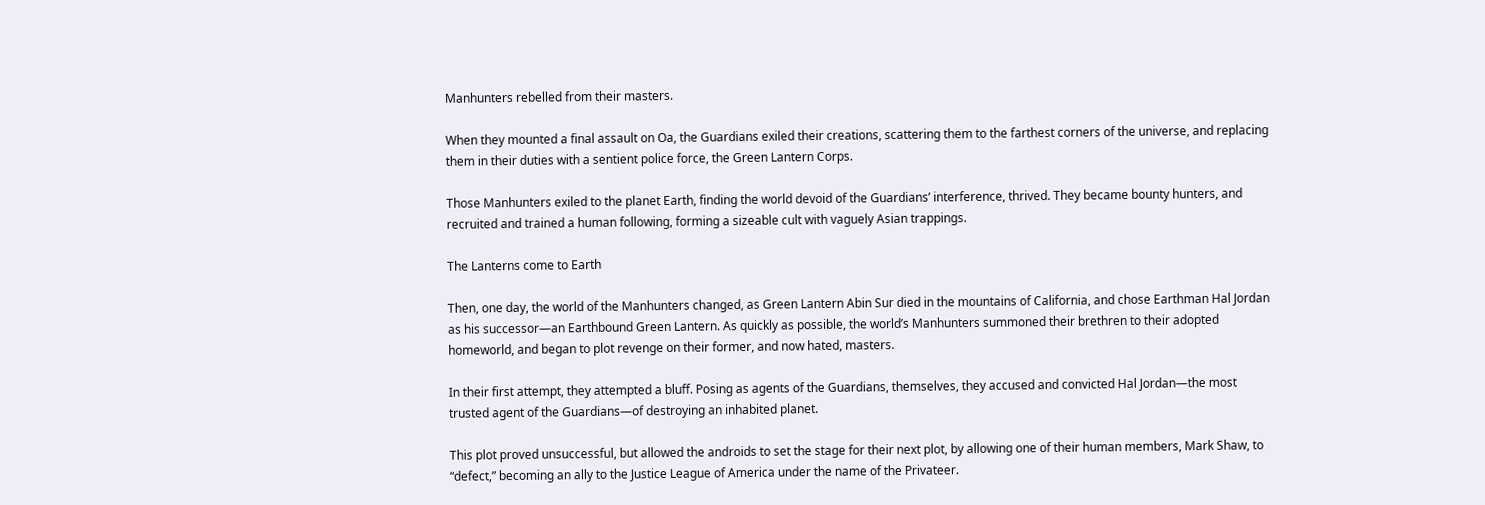Manhunters rebelled from their masters.

When they mounted a final assault on Oa, the Guardians exiled their creations, scattering them to the farthest corners of the universe, and replacing them in their duties with a sentient police force, the Green Lantern Corps.

Those Manhunters exiled to the planet Earth, finding the world devoid of the Guardians’ interference, thrived. They became bounty hunters, and recruited and trained a human following, forming a sizeable cult with vaguely Asian trappings.

The Lanterns come to Earth

Then, one day, the world of the Manhunters changed, as Green Lantern Abin Sur died in the mountains of California, and chose Earthman Hal Jordan as his successor—an Earthbound Green Lantern. As quickly as possible, the world’s Manhunters summoned their brethren to their adopted homeworld, and began to plot revenge on their former, and now hated, masters.

In their first attempt, they attempted a bluff. Posing as agents of the Guardians, themselves, they accused and convicted Hal Jordan—the most trusted agent of the Guardians—of destroying an inhabited planet.

This plot proved unsuccessful, but allowed the androids to set the stage for their next plot, by allowing one of their human members, Mark Shaw, to “defect,” becoming an ally to the Justice League of America under the name of the Privateer.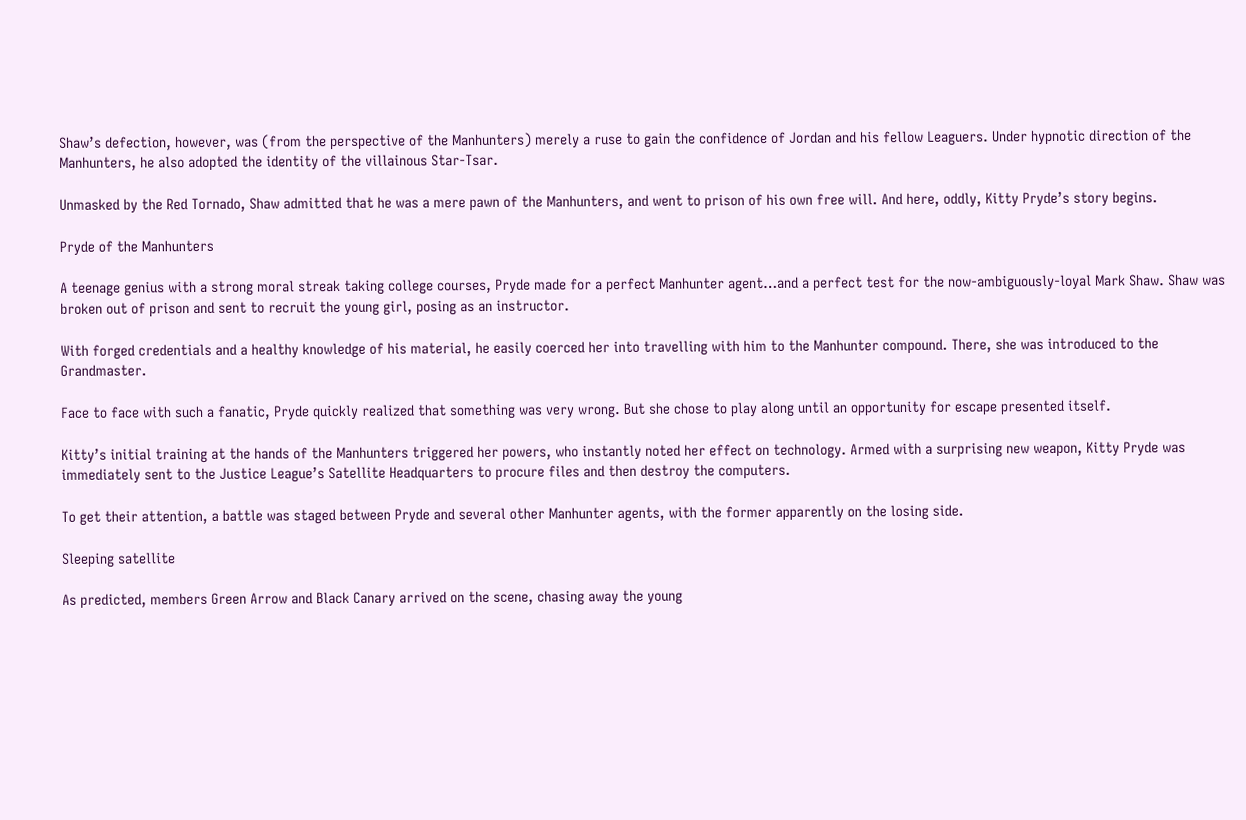Shaw’s defection, however, was (from the perspective of the Manhunters) merely a ruse to gain the confidence of Jordan and his fellow Leaguers. Under hypnotic direction of the Manhunters, he also adopted the identity of the villainous Star-Tsar.

Unmasked by the Red Tornado, Shaw admitted that he was a mere pawn of the Manhunters, and went to prison of his own free will. And here, oddly, Kitty Pryde’s story begins.

Pryde of the Manhunters

A teenage genius with a strong moral streak taking college courses, Pryde made for a perfect Manhunter agent…and a perfect test for the now-ambiguously-loyal Mark Shaw. Shaw was broken out of prison and sent to recruit the young girl, posing as an instructor.

With forged credentials and a healthy knowledge of his material, he easily coerced her into travelling with him to the Manhunter compound. There, she was introduced to the Grandmaster.

Face to face with such a fanatic, Pryde quickly realized that something was very wrong. But she chose to play along until an opportunity for escape presented itself.

Kitty’s initial training at the hands of the Manhunters triggered her powers, who instantly noted her effect on technology. Armed with a surprising new weapon, Kitty Pryde was immediately sent to the Justice League’s Satellite Headquarters to procure files and then destroy the computers.

To get their attention, a battle was staged between Pryde and several other Manhunter agents, with the former apparently on the losing side.

Sleeping satellite

As predicted, members Green Arrow and Black Canary arrived on the scene, chasing away the young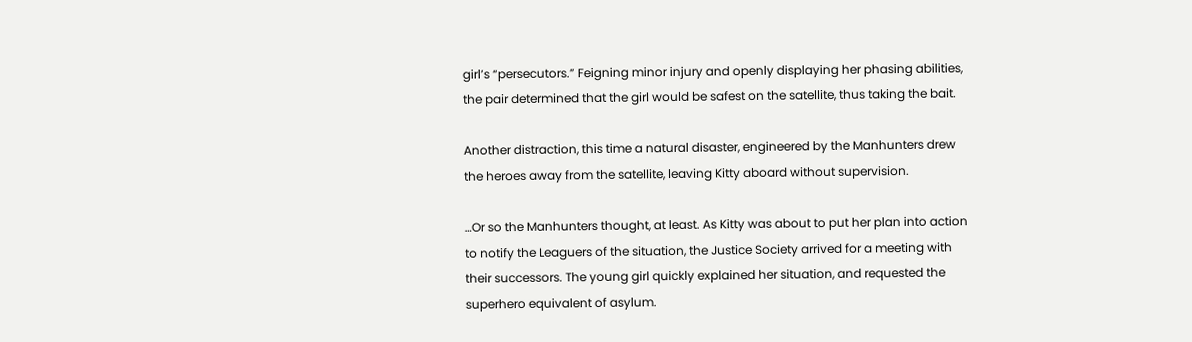girl’s “persecutors.” Feigning minor injury and openly displaying her phasing abilities, the pair determined that the girl would be safest on the satellite, thus taking the bait.

Another distraction, this time a natural disaster, engineered by the Manhunters drew the heroes away from the satellite, leaving Kitty aboard without supervision.

…Or so the Manhunters thought, at least. As Kitty was about to put her plan into action to notify the Leaguers of the situation, the Justice Society arrived for a meeting with their successors. The young girl quickly explained her situation, and requested the superhero equivalent of asylum.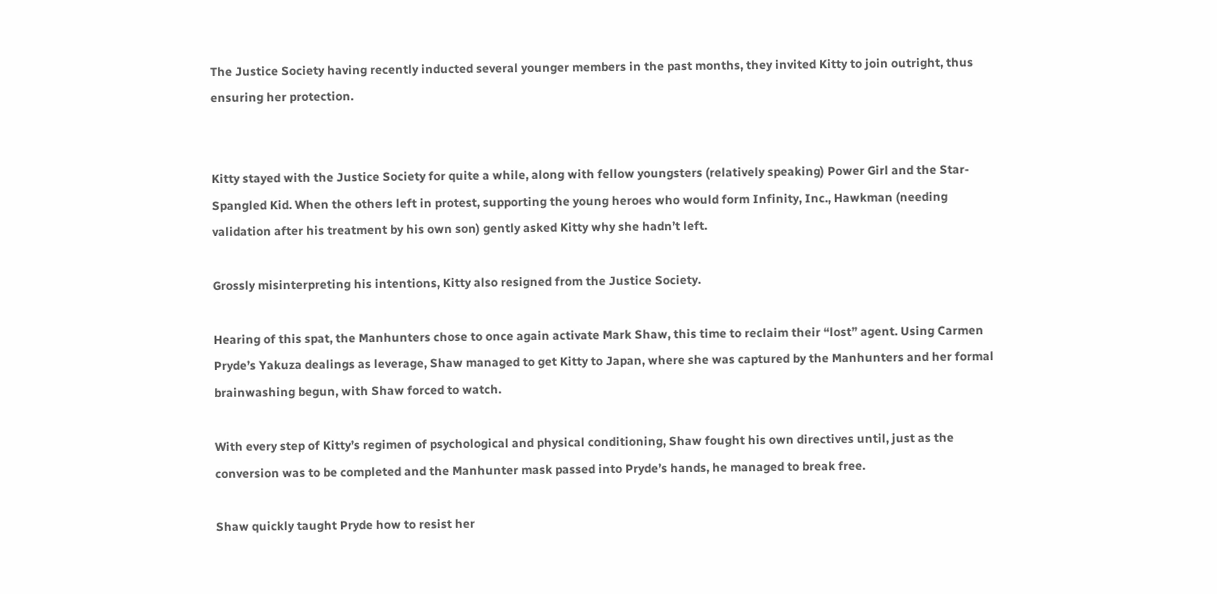The Justice Society having recently inducted several younger members in the past months, they invited Kitty to join outright, thus ensuring her protection.


Kitty stayed with the Justice Society for quite a while, along with fellow youngsters (relatively speaking) Power Girl and the Star-Spangled Kid. When the others left in protest, supporting the young heroes who would form Infinity, Inc., Hawkman (needing validation after his treatment by his own son) gently asked Kitty why she hadn’t left.

Grossly misinterpreting his intentions, Kitty also resigned from the Justice Society.

Hearing of this spat, the Manhunters chose to once again activate Mark Shaw, this time to reclaim their “lost” agent. Using Carmen Pryde’s Yakuza dealings as leverage, Shaw managed to get Kitty to Japan, where she was captured by the Manhunters and her formal brainwashing begun, with Shaw forced to watch.

With every step of Kitty’s regimen of psychological and physical conditioning, Shaw fought his own directives until, just as the conversion was to be completed and the Manhunter mask passed into Pryde’s hands, he managed to break free.

Shaw quickly taught Pryde how to resist her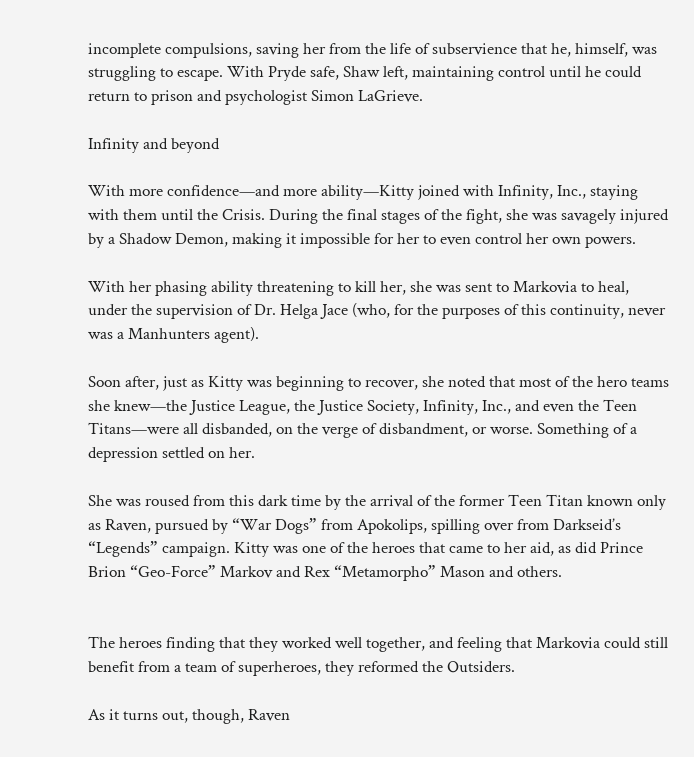incomplete compulsions, saving her from the life of subservience that he, himself, was struggling to escape. With Pryde safe, Shaw left, maintaining control until he could return to prison and psychologist Simon LaGrieve.

Infinity and beyond

With more confidence—and more ability—Kitty joined with Infinity, Inc., staying with them until the Crisis. During the final stages of the fight, she was savagely injured by a Shadow Demon, making it impossible for her to even control her own powers.

With her phasing ability threatening to kill her, she was sent to Markovia to heal, under the supervision of Dr. Helga Jace (who, for the purposes of this continuity, never was a Manhunters agent).

Soon after, just as Kitty was beginning to recover, she noted that most of the hero teams she knew—the Justice League, the Justice Society, Infinity, Inc., and even the Teen Titans—were all disbanded, on the verge of disbandment, or worse. Something of a depression settled on her.

She was roused from this dark time by the arrival of the former Teen Titan known only as Raven, pursued by “War Dogs” from Apokolips, spilling over from Darkseid’s “Legends” campaign. Kitty was one of the heroes that came to her aid, as did Prince Brion “Geo-Force” Markov and Rex “Metamorpho” Mason and others.


The heroes finding that they worked well together, and feeling that Markovia could still benefit from a team of superheroes, they reformed the Outsiders.

As it turns out, though, Raven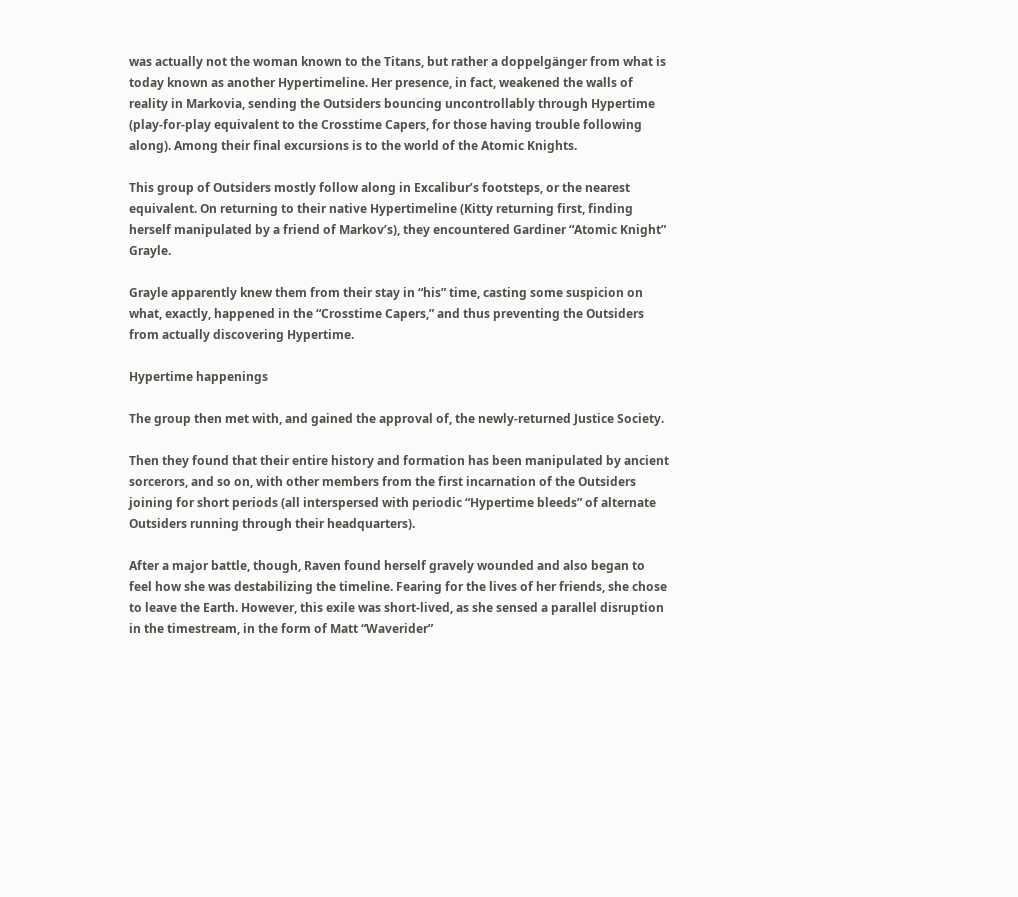was actually not the woman known to the Titans, but rather a doppelgänger from what is today known as another Hypertimeline. Her presence, in fact, weakened the walls of reality in Markovia, sending the Outsiders bouncing uncontrollably through Hypertime (play-for-play equivalent to the Crosstime Capers, for those having trouble following along). Among their final excursions is to the world of the Atomic Knights.

This group of Outsiders mostly follow along in Excalibur’s footsteps, or the nearest equivalent. On returning to their native Hypertimeline (Kitty returning first, finding herself manipulated by a friend of Markov’s), they encountered Gardiner “Atomic Knight” Grayle.

Grayle apparently knew them from their stay in “his” time, casting some suspicion on what, exactly, happened in the “Crosstime Capers,” and thus preventing the Outsiders from actually discovering Hypertime.

Hypertime happenings

The group then met with, and gained the approval of, the newly-returned Justice Society.

Then they found that their entire history and formation has been manipulated by ancient sorcerors, and so on, with other members from the first incarnation of the Outsiders joining for short periods (all interspersed with periodic “Hypertime bleeds” of alternate Outsiders running through their headquarters).

After a major battle, though, Raven found herself gravely wounded and also began to feel how she was destabilizing the timeline. Fearing for the lives of her friends, she chose to leave the Earth. However, this exile was short-lived, as she sensed a parallel disruption in the timestream, in the form of Matt “Waverider”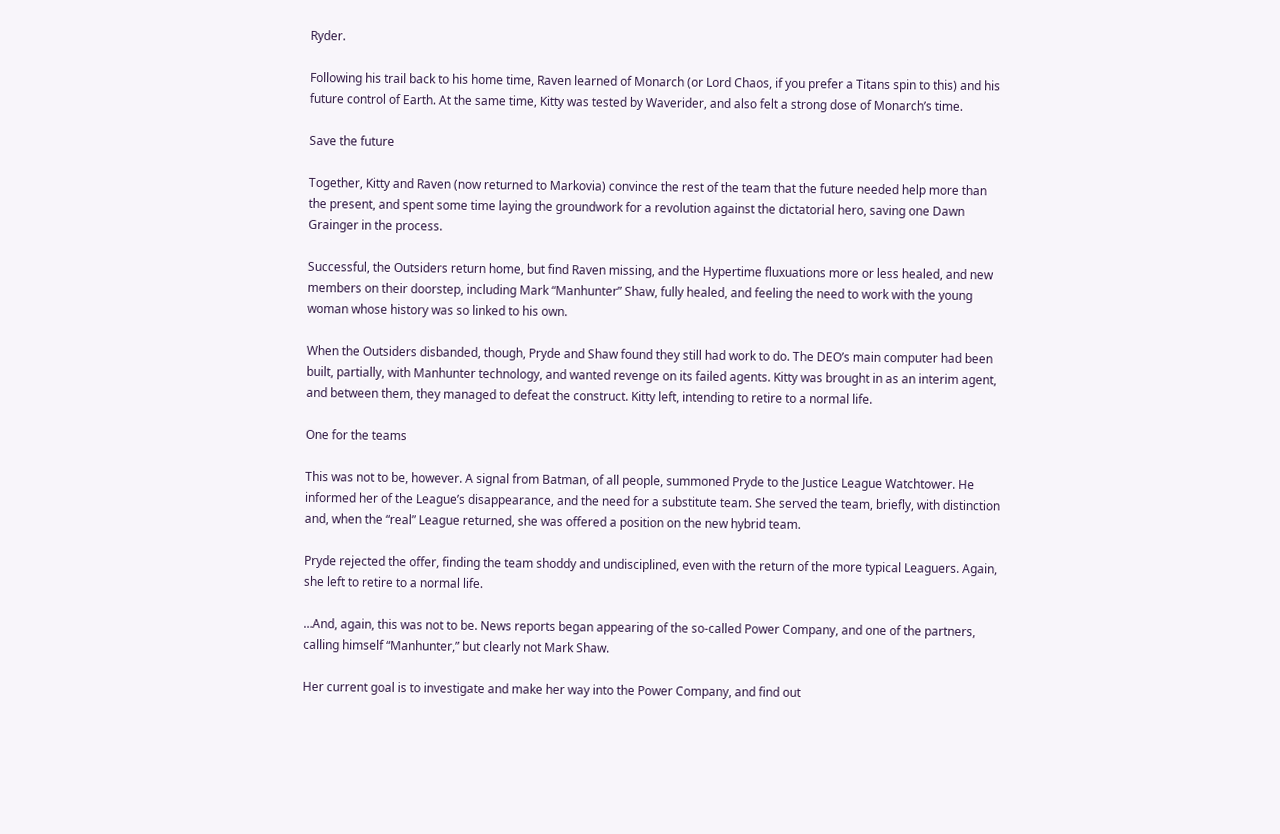Ryder.

Following his trail back to his home time, Raven learned of Monarch (or Lord Chaos, if you prefer a Titans spin to this) and his future control of Earth. At the same time, Kitty was tested by Waverider, and also felt a strong dose of Monarch’s time.

Save the future

Together, Kitty and Raven (now returned to Markovia) convince the rest of the team that the future needed help more than the present, and spent some time laying the groundwork for a revolution against the dictatorial hero, saving one Dawn Grainger in the process.

Successful, the Outsiders return home, but find Raven missing, and the Hypertime fluxuations more or less healed, and new members on their doorstep, including Mark “Manhunter” Shaw, fully healed, and feeling the need to work with the young woman whose history was so linked to his own.

When the Outsiders disbanded, though, Pryde and Shaw found they still had work to do. The DEO’s main computer had been built, partially, with Manhunter technology, and wanted revenge on its failed agents. Kitty was brought in as an interim agent, and between them, they managed to defeat the construct. Kitty left, intending to retire to a normal life.

One for the teams

This was not to be, however. A signal from Batman, of all people, summoned Pryde to the Justice League Watchtower. He informed her of the League’s disappearance, and the need for a substitute team. She served the team, briefly, with distinction and, when the “real” League returned, she was offered a position on the new hybrid team.

Pryde rejected the offer, finding the team shoddy and undisciplined, even with the return of the more typical Leaguers. Again, she left to retire to a normal life.

…And, again, this was not to be. News reports began appearing of the so-called Power Company, and one of the partners, calling himself “Manhunter,” but clearly not Mark Shaw.

Her current goal is to investigate and make her way into the Power Company, and find out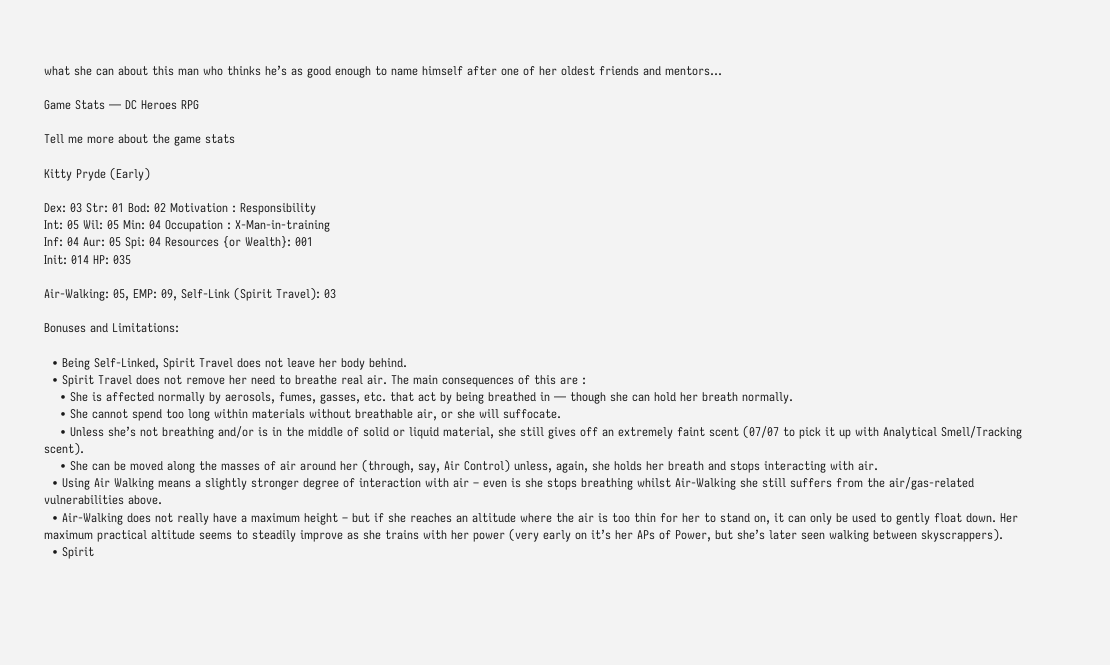what she can about this man who thinks he’s as good enough to name himself after one of her oldest friends and mentors…

Game Stats — DC Heroes RPG

Tell me more about the game stats

Kitty Pryde (Early)

Dex: 03 Str: 01 Bod: 02 Motivation : Responsibility
Int: 05 Wil: 05 Min: 04 Occupation : X-Man-in-training
Inf: 04 Aur: 05 Spi: 04 Resources {or Wealth}: 001
Init: 014 HP: 035

Air-Walking: 05, EMP: 09, Self-Link (Spirit Travel): 03

Bonuses and Limitations:

  • Being Self-Linked, Spirit Travel does not leave her body behind.
  • Spirit Travel does not remove her need to breathe real air. The main consequences of this are :
    • She is affected normally by aerosols, fumes, gasses, etc. that act by being breathed in — though she can hold her breath normally.
    • She cannot spend too long within materials without breathable air, or she will suffocate.
    • Unless she’s not breathing and/or is in the middle of solid or liquid material, she still gives off an extremely faint scent (07/07 to pick it up with Analytical Smell/Tracking scent).
    • She can be moved along the masses of air around her (through, say, Air Control) unless, again, she holds her breath and stops interacting with air.
  • Using Air Walking means a slightly stronger degree of interaction with air – even is she stops breathing whilst Air-Walking she still suffers from the air/gas-related vulnerabilities above.
  • Air-Walking does not really have a maximum height – but if she reaches an altitude where the air is too thin for her to stand on, it can only be used to gently float down. Her maximum practical altitude seems to steadily improve as she trains with her power (very early on it’s her APs of Power, but she’s later seen walking between skyscrappers).
  • Spirit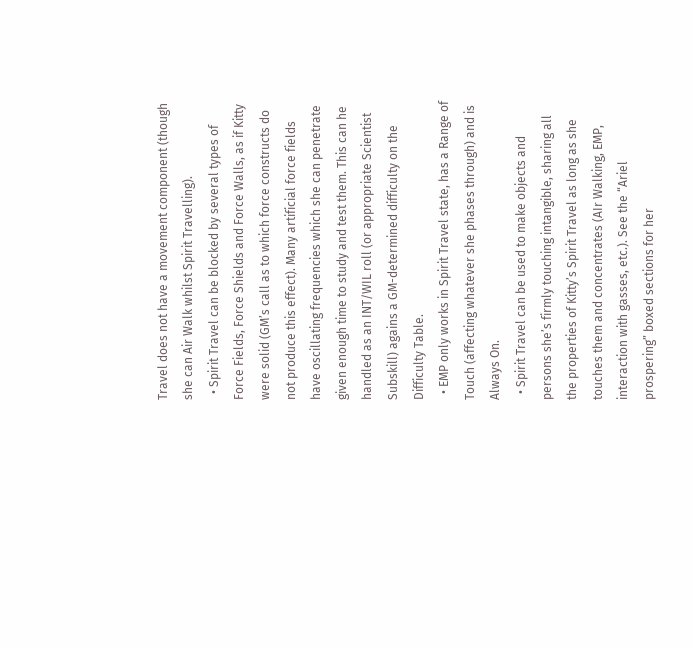Travel does not have a movement component (though she can Air Walk whilst Spirit Travelling).
  • Spirit Travel can be blocked by several types of Force Fields, Force Shields and Force Walls, as if Kitty were solid (GM’s call as to which force constructs do not produce this effect). Many artificial force fields have oscillating frequencies which she can penetrate given enough time to study and test them. This can he handled as an INT/WIL roll (or appropriate Scientist Subskill) agains a GM-determined difficulty on the Difficulty Table.
  • EMP only works in Spirit Travel state, has a Range of Touch (affecting whatever she phases through) and is Always On.
  • Spirit Travel can be used to make objects and persons she’s firmly touching intangible, sharing all the properties of Kitty’s Spirit Travel as long as she touches them and concentrates (AIr Walking, EMP, interaction with gasses, etc.). See the “Ariel prospering” boxed sections for her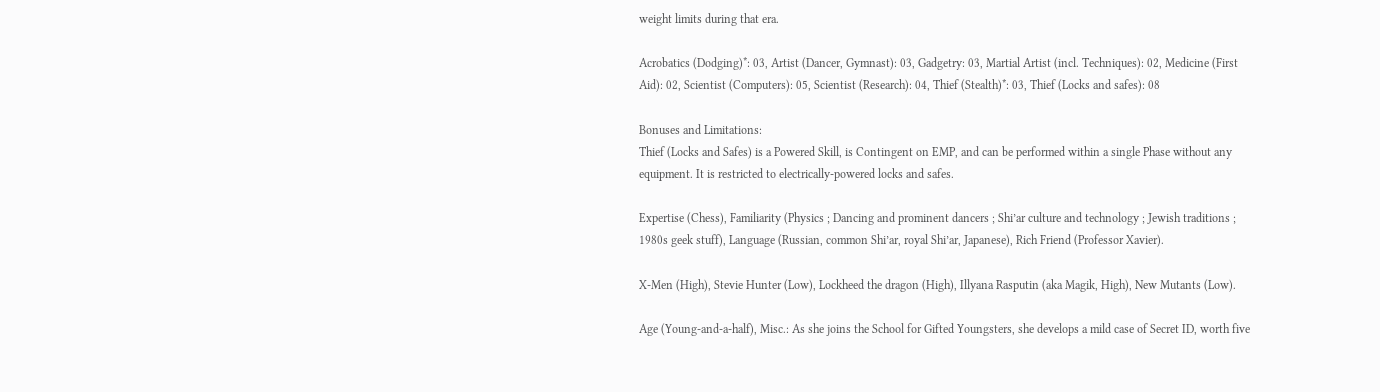weight limits during that era.

Acrobatics (Dodging)*: 03, Artist (Dancer, Gymnast): 03, Gadgetry: 03, Martial Artist (incl. Techniques): 02, Medicine (First Aid): 02, Scientist (Computers): 05, Scientist (Research): 04, Thief (Stealth)*: 03, Thief (Locks and safes): 08

Bonuses and Limitations:
Thief (Locks and Safes) is a Powered Skill, is Contingent on EMP, and can be performed within a single Phase without any equipment. It is restricted to electrically-powered locks and safes.

Expertise (Chess), Familiarity (Physics ; Dancing and prominent dancers ; Shi’ar culture and technology ; Jewish traditions ; 1980s geek stuff), Language (Russian, common Shi’ar, royal Shi’ar, Japanese), Rich Friend (Professor Xavier).

X-Men (High), Stevie Hunter (Low), Lockheed the dragon (High), Illyana Rasputin (aka Magik, High), New Mutants (Low).

Age (Young-and-a-half), Misc.: As she joins the School for Gifted Youngsters, she develops a mild case of Secret ID, worth five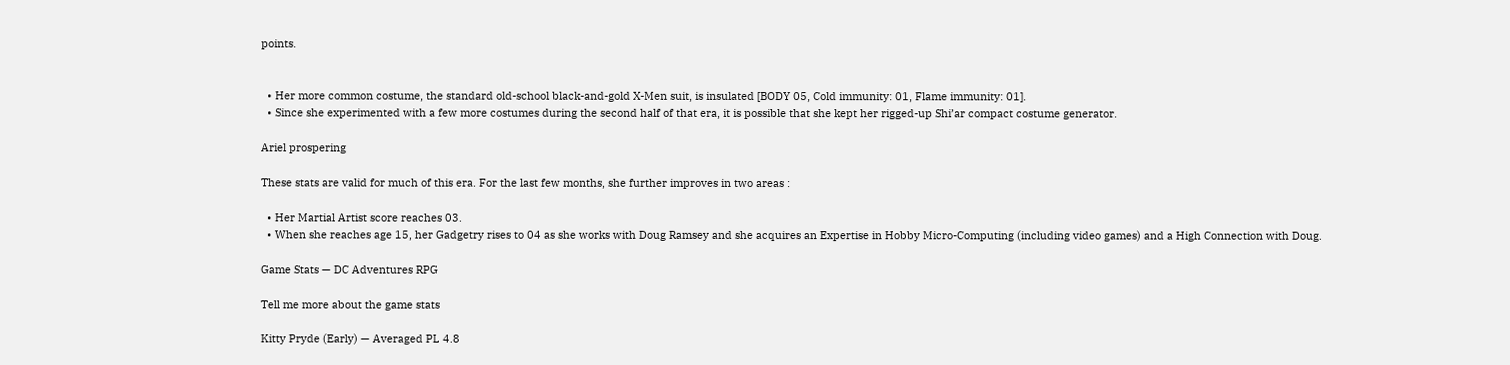points.


  • Her more common costume, the standard old-school black-and-gold X-Men suit, is insulated [BODY 05, Cold immunity: 01, Flame immunity: 01].
  • Since she experimented with a few more costumes during the second half of that era, it is possible that she kept her rigged-up Shi’ar compact costume generator.

Ariel prospering

These stats are valid for much of this era. For the last few months, she further improves in two areas :

  • Her Martial Artist score reaches 03.
  • When she reaches age 15, her Gadgetry rises to 04 as she works with Doug Ramsey and she acquires an Expertise in Hobby Micro-Computing (including video games) and a High Connection with Doug.

Game Stats — DC Adventures RPG

Tell me more about the game stats

Kitty Pryde (Early) — Averaged PL 4.8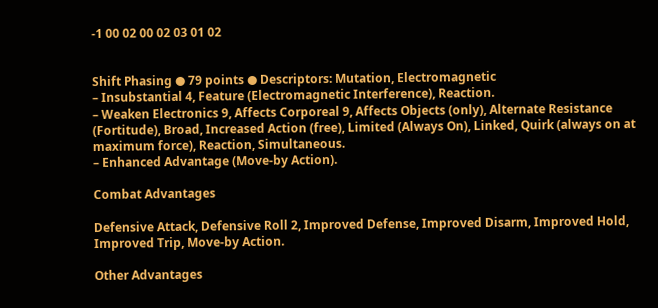-1 00 02 00 02 03 01 02


Shift Phasing ● 79 points ● Descriptors: Mutation, Electromagnetic
– Insubstantial 4, Feature (Electromagnetic Interference), Reaction.
– Weaken Electronics 9, Affects Corporeal 9, Affects Objects (only), Alternate Resistance (Fortitude), Broad, Increased Action (free), Limited (Always On), Linked, Quirk (always on at maximum force), Reaction, Simultaneous.
– Enhanced Advantage (Move-by Action).

Combat Advantages

Defensive Attack, Defensive Roll 2, Improved Defense, Improved Disarm, Improved Hold, Improved Trip, Move-by Action.

Other Advantages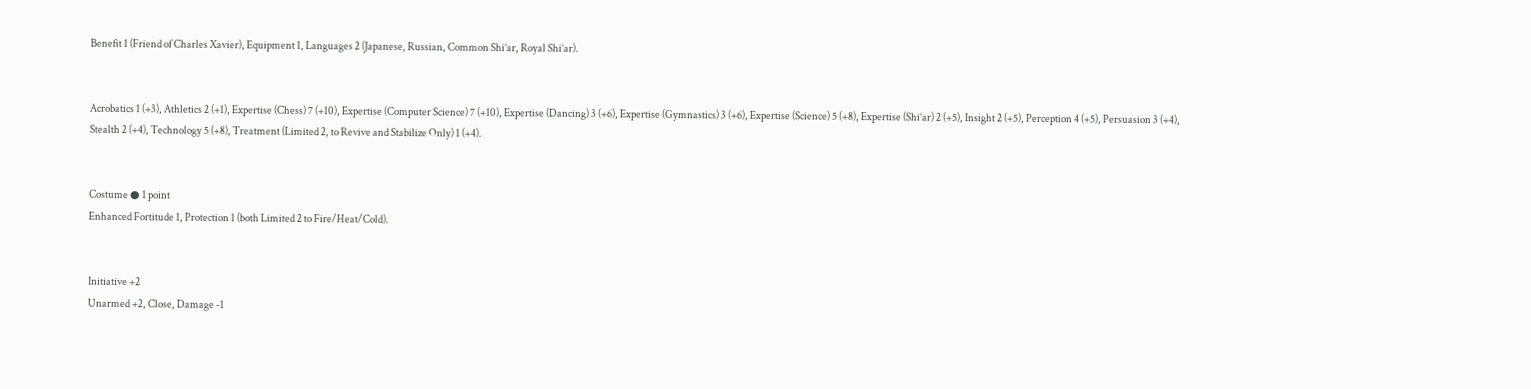Benefit 1 (Friend of Charles Xavier), Equipment 1, Languages 2 (Japanese, Russian, Common Shi’ar, Royal Shi’ar).


Acrobatics 1 (+3), Athletics 2 (+1), Expertise (Chess) 7 (+10), Expertise (Computer Science) 7 (+10), Expertise (Dancing) 3 (+6), Expertise (Gymnastics) 3 (+6), Expertise (Science) 5 (+8), Expertise (Shi’ar) 2 (+5), Insight 2 (+5), Perception 4 (+5), Persuasion 3 (+4), Stealth 2 (+4), Technology 5 (+8), Treatment (Limited 2, to Revive and Stabilize Only) 1 (+4).


Costume ● 1 point
Enhanced Fortitude 1, Protection 1 (both Limited 2 to Fire/Heat/Cold).


Initiative +2
Unarmed +2, Close, Damage -1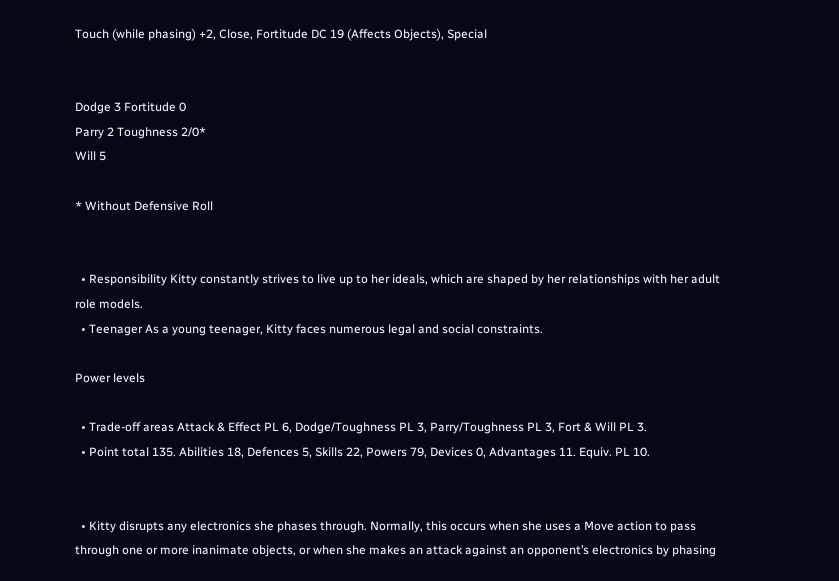Touch (while phasing) +2, Close, Fortitude DC 19 (Affects Objects), Special


Dodge 3 Fortitude 0
Parry 2 Toughness 2/0*
Will 5

* Without Defensive Roll


  • Responsibility Kitty constantly strives to live up to her ideals, which are shaped by her relationships with her adult role models.
  • Teenager As a young teenager, Kitty faces numerous legal and social constraints.

Power levels

  • Trade-off areas Attack & Effect PL 6, Dodge/Toughness PL 3, Parry/Toughness PL 3, Fort & Will PL 3.
  • Point total 135. Abilities 18, Defences 5, Skills 22, Powers 79, Devices 0, Advantages 11. Equiv. PL 10.


  • Kitty disrupts any electronics she phases through. Normally, this occurs when she uses a Move action to pass through one or more inanimate objects, or when she makes an attack against an opponent’s electronics by phasing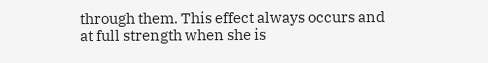through them. This effect always occurs and at full strength when she is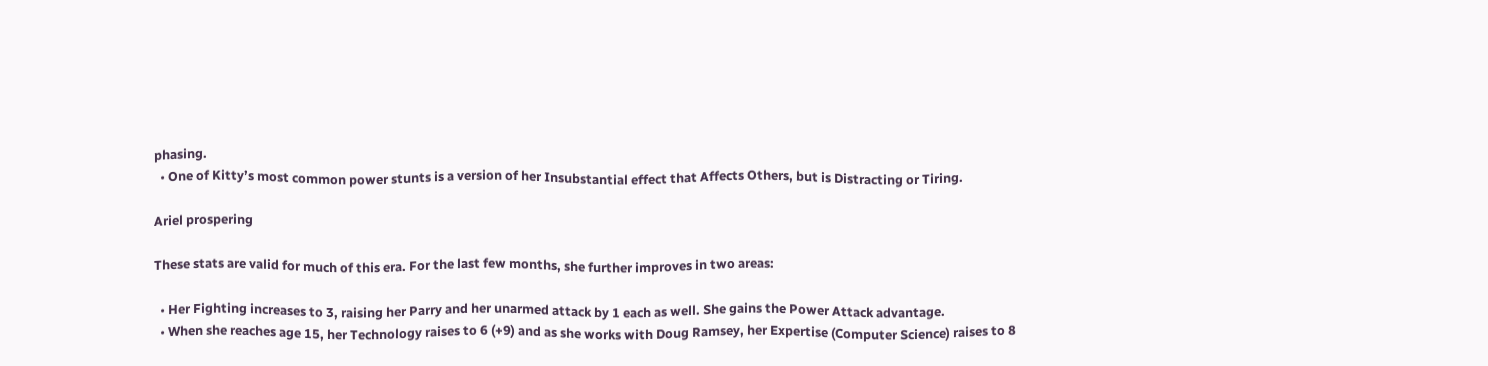phasing.
  • One of Kitty’s most common power stunts is a version of her Insubstantial effect that Affects Others, but is Distracting or Tiring.

Ariel prospering

These stats are valid for much of this era. For the last few months, she further improves in two areas:

  • Her Fighting increases to 3, raising her Parry and her unarmed attack by 1 each as well. She gains the Power Attack advantage.
  • When she reaches age 15, her Technology raises to 6 (+9) and as she works with Doug Ramsey, her Expertise (Computer Science) raises to 8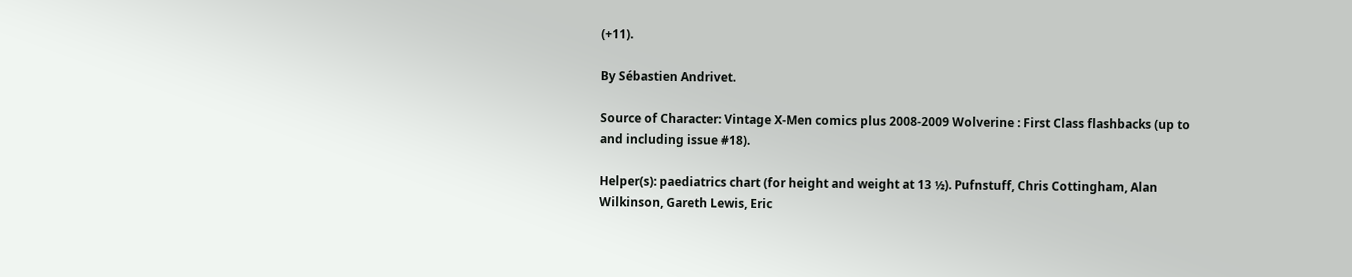(+11).

By Sébastien Andrivet.

Source of Character: Vintage X-Men comics plus 2008-2009 Wolverine : First Class flashbacks (up to and including issue #18).

Helper(s): paediatrics chart (for height and weight at 13 ½). Pufnstuff, Chris Cottingham, Alan Wilkinson, Gareth Lewis, Eric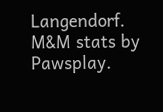Langendorf. M&M stats by Pawsplay.